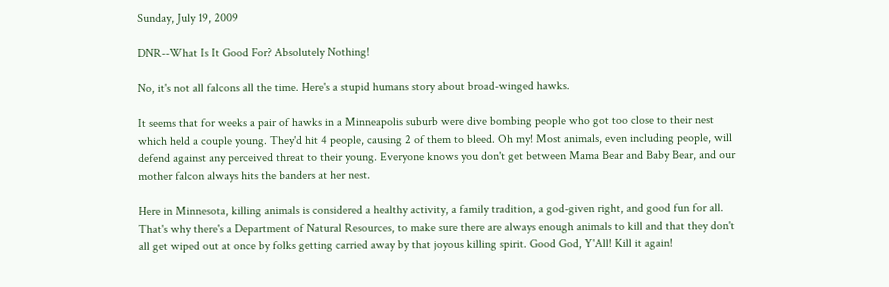Sunday, July 19, 2009

DNR--What Is It Good For? Absolutely Nothing!

No, it's not all falcons all the time. Here's a stupid humans story about broad-winged hawks.

It seems that for weeks a pair of hawks in a Minneapolis suburb were dive bombing people who got too close to their nest which held a couple young. They'd hit 4 people, causing 2 of them to bleed. Oh my! Most animals, even including people, will defend against any perceived threat to their young. Everyone knows you don't get between Mama Bear and Baby Bear, and our mother falcon always hits the banders at her nest.

Here in Minnesota, killing animals is considered a healthy activity, a family tradition, a god-given right, and good fun for all. That's why there's a Department of Natural Resources, to make sure there are always enough animals to kill and that they don't all get wiped out at once by folks getting carried away by that joyous killing spirit. Good God, Y'All! Kill it again!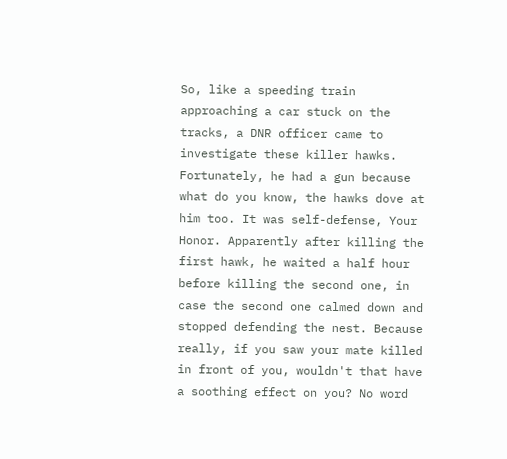So, like a speeding train approaching a car stuck on the tracks, a DNR officer came to investigate these killer hawks. Fortunately, he had a gun because what do you know, the hawks dove at him too. It was self-defense, Your Honor. Apparently after killing the first hawk, he waited a half hour before killing the second one, in case the second one calmed down and stopped defending the nest. Because really, if you saw your mate killed in front of you, wouldn't that have a soothing effect on you? No word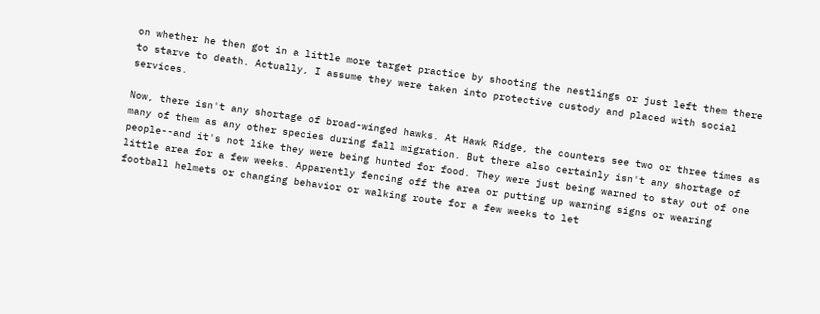on whether he then got in a little more target practice by shooting the nestlings or just left them there to starve to death. Actually, I assume they were taken into protective custody and placed with social services.

Now, there isn't any shortage of broad-winged hawks. At Hawk Ridge, the counters see two or three times as many of them as any other species during fall migration. But there also certainly isn't any shortage of people--and it's not like they were being hunted for food. They were just being warned to stay out of one little area for a few weeks. Apparently fencing off the area or putting up warning signs or wearing football helmets or changing behavior or walking route for a few weeks to let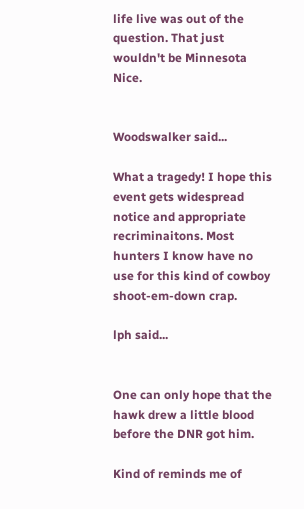life live was out of the question. That just wouldn't be Minnesota Nice.


Woodswalker said...

What a tragedy! I hope this event gets widespread notice and appropriate recriminaitons. Most hunters I know have no use for this kind of cowboy shoot-em-down crap.

lph said...


One can only hope that the hawk drew a little blood before the DNR got him.

Kind of reminds me of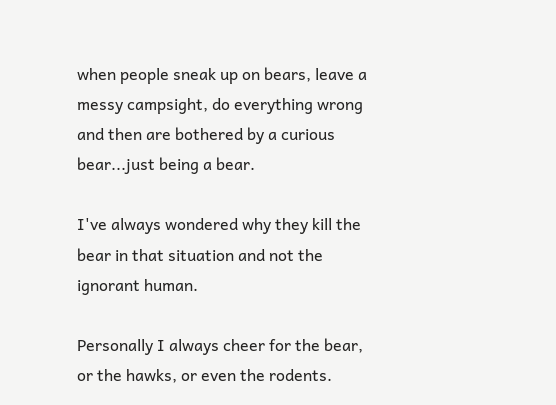when people sneak up on bears, leave a messy campsight, do everything wrong and then are bothered by a curious bear...just being a bear.

I've always wondered why they kill the bear in that situation and not the ignorant human.

Personally I always cheer for the bear, or the hawks, or even the rodents.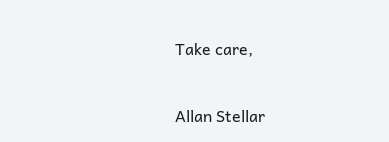Take care,


Allan Stellar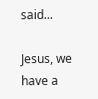said...

Jesus, we have a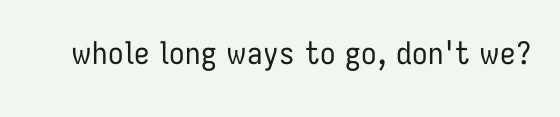whole long ways to go, don't we?